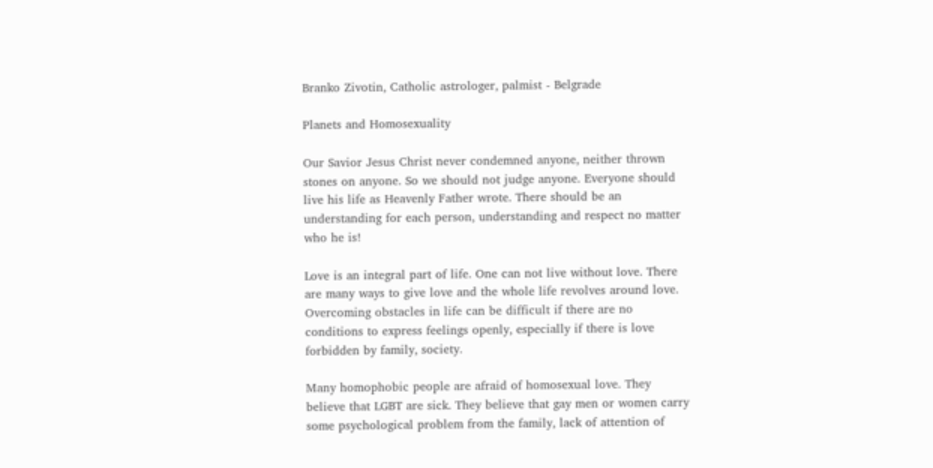Branko Zivotin, Catholic astrologer, palmist - Belgrade

Planets and Homosexuality

Our Savior Jesus Christ never condemned anyone, neither thrown stones on anyone. So we should not judge anyone. Everyone should live his life as Heavenly Father wrote. There should be an understanding for each person, understanding and respect no matter who he is!

Love is an integral part of life. One can not live without love. There are many ways to give love and the whole life revolves around love. Overcoming obstacles in life can be difficult if there are no conditions to express feelings openly, especially if there is love forbidden by family, society.

Many homophobic people are afraid of homosexual love. They believe that LGBT are sick. They believe that gay men or women carry some psychological problem from the family, lack of attention of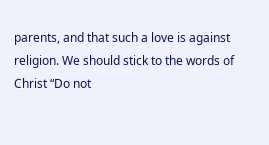parents, and that such a love is against religion. We should stick to the words of Christ “Do not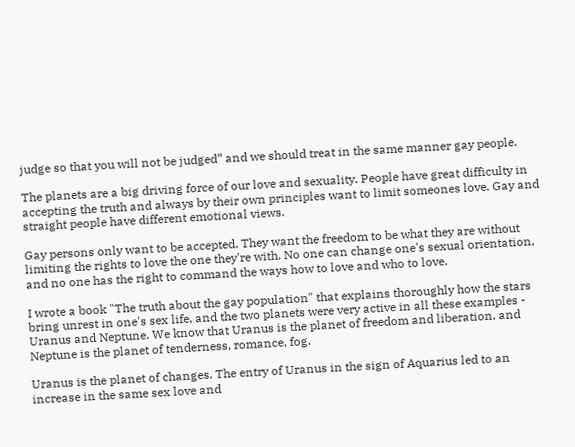judge so that you will not be judged” and we should treat in the same manner gay people.

The planets are a big driving force of our love and sexuality. People have great difficulty in accepting the truth and always by their own principles want to limit someones love. Gay and straight people have different emotional views.

Gay persons only want to be accepted. They want the freedom to be what they are without limiting the rights to love the one they're with. No one can change one's sexual orientation, and no one has the right to command the ways how to love and who to love.

I wrote a book "The truth about the gay population" that explains thoroughly how the stars bring unrest in one's sex life, and the two planets were very active in all these examples - Uranus and Neptune. We know that Uranus is the planet of freedom and liberation, and Neptune is the planet of tenderness, romance, fog.

Uranus is the planet of changes. The entry of Uranus in the sign of Aquarius led to an increase in the same sex love and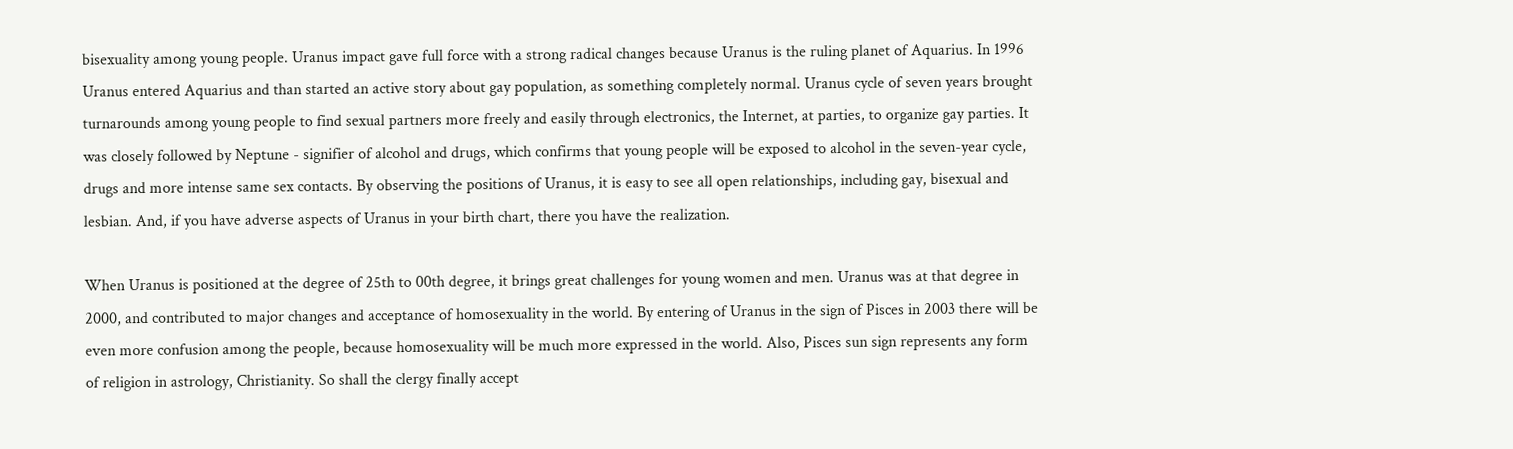bisexuality among young people. Uranus impact gave full force with a strong radical changes because Uranus is the ruling planet of Aquarius. In 1996 Uranus entered Aquarius and than started an active story about gay population, as something completely normal. Uranus cycle of seven years brought turnarounds among young people to find sexual partners more freely and easily through electronics, the Internet, at parties, to organize gay parties. It was closely followed by Neptune - signifier of alcohol and drugs, which confirms that young people will be exposed to alcohol in the seven-year cycle, drugs and more intense same sex contacts. By observing the positions of Uranus, it is easy to see all open relationships, including gay, bisexual and lesbian. And, if you have adverse aspects of Uranus in your birth chart, there you have the realization.

When Uranus is positioned at the degree of 25th to 00th degree, it brings great challenges for young women and men. Uranus was at that degree in 2000, and contributed to major changes and acceptance of homosexuality in the world. By entering of Uranus in the sign of Pisces in 2003 there will be even more confusion among the people, because homosexuality will be much more expressed in the world. Also, Pisces sun sign represents any form of religion in astrology, Christianity. So shall the clergy finally accept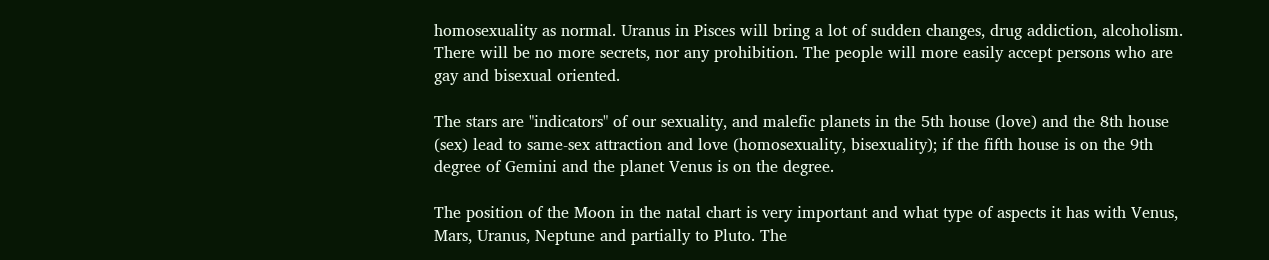homosexuality as normal. Uranus in Pisces will bring a lot of sudden changes, drug addiction, alcoholism. There will be no more secrets, nor any prohibition. The people will more easily accept persons who are gay and bisexual oriented.

The stars are "indicators" of our sexuality, and malefic planets in the 5th house (love) and the 8th house (sex) lead to same-sex attraction and love (homosexuality, bisexuality); if the fifth house is on the 9th degree of Gemini and the planet Venus is on the degree.

The position of the Moon in the natal chart is very important and what type of aspects it has with Venus, Mars, Uranus, Neptune and partially to Pluto. The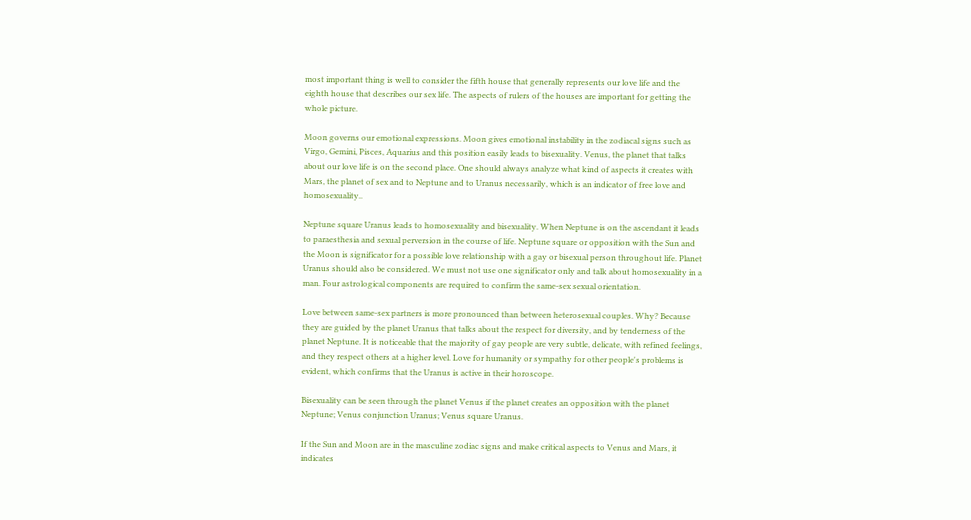most important thing is well to consider the fifth house that generally represents our love life and the eighth house that describes our sex life. The aspects of rulers of the houses are important for getting the whole picture.

Moon governs our emotional expressions. Moon gives emotional instability in the zodiacal signs such as Virgo, Gemini, Pisces, Aquarius and this position easily leads to bisexuality. Venus, the planet that talks about our love life is on the second place. One should always analyze what kind of aspects it creates with Mars, the planet of sex and to Neptune and to Uranus necessarily, which is an indicator of free love and homosexuality..

Neptune square Uranus leads to homosexuality and bisexuality. When Neptune is on the ascendant it leads to paraesthesia and sexual perversion in the course of life. Neptune square or opposition with the Sun and the Moon is significator for a possible love relationship with a gay or bisexual person throughout life. Planet Uranus should also be considered. We must not use one significator only and talk about homosexuality in a man. Four astrological components are required to confirm the same-sex sexual orientation.

Love between same-sex partners is more pronounced than between heterosexual couples. Why? Because they are guided by the planet Uranus that talks about the respect for diversity, and by tenderness of the planet Neptune. It is noticeable that the majority of gay people are very subtle, delicate, with refined feelings, and they respect others at a higher level. Love for humanity or sympathy for other people's problems is evident, which confirms that the Uranus is active in their horoscope.

Bisexuality can be seen through the planet Venus if the planet creates an opposition with the planet Neptune; Venus conjunction Uranus; Venus square Uranus.

If the Sun and Moon are in the masculine zodiac signs and make critical aspects to Venus and Mars, it indicates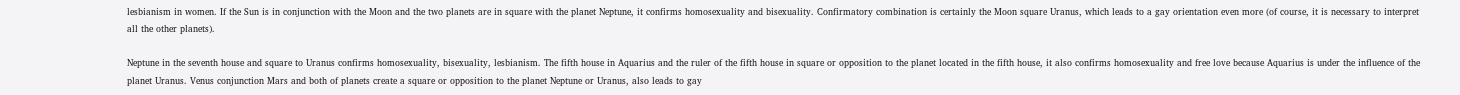lesbianism in women. If the Sun is in conjunction with the Moon and the two planets are in square with the planet Neptune, it confirms homosexuality and bisexuality. Confirmatory combination is certainly the Moon square Uranus, which leads to a gay orientation even more (of course, it is necessary to interpret all the other planets).

Neptune in the seventh house and square to Uranus confirms homosexuality, bisexuality, lesbianism. The fifth house in Aquarius and the ruler of the fifth house in square or opposition to the planet located in the fifth house, it also confirms homosexuality and free love because Aquarius is under the influence of the planet Uranus. Venus conjunction Mars and both of planets create a square or opposition to the planet Neptune or Uranus, also leads to gay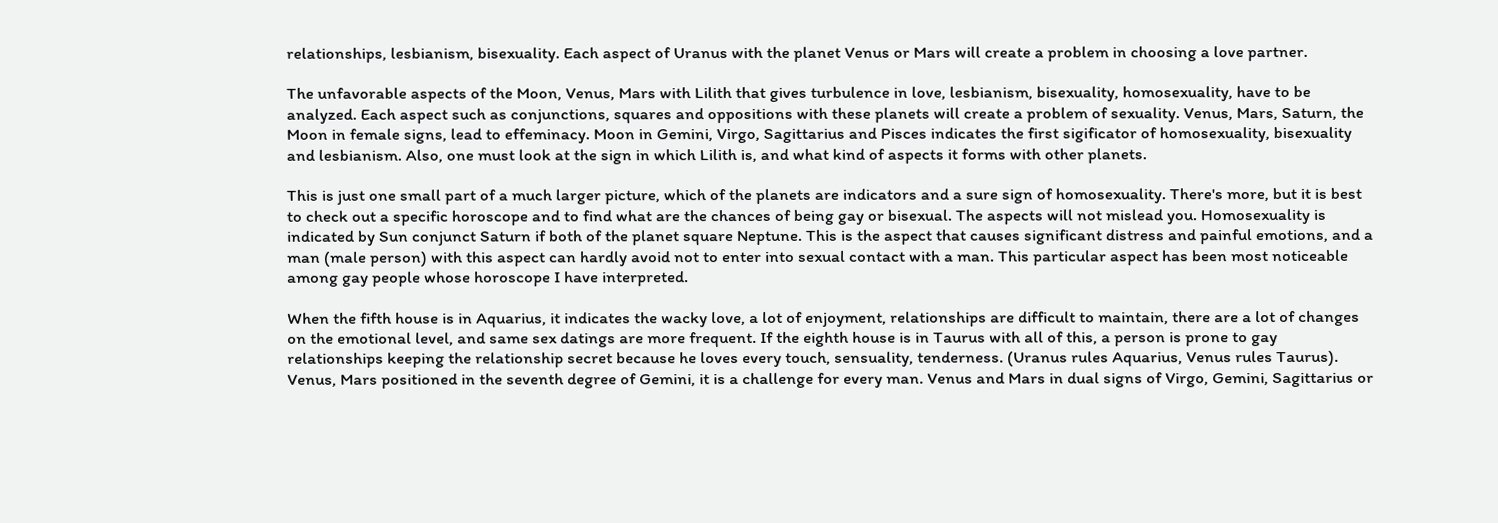relationships, lesbianism, bisexuality. Each aspect of Uranus with the planet Venus or Mars will create a problem in choosing a love partner.

The unfavorable aspects of the Moon, Venus, Mars with Lilith that gives turbulence in love, lesbianism, bisexuality, homosexuality, have to be analyzed. Each aspect such as conjunctions, squares and oppositions with these planets will create a problem of sexuality. Venus, Mars, Saturn, the Moon in female signs, lead to effeminacy. Moon in Gemini, Virgo, Sagittarius and Pisces indicates the first sigificator of homosexuality, bisexuality and lesbianism. Also, one must look at the sign in which Lilith is, and what kind of aspects it forms with other planets.

This is just one small part of a much larger picture, which of the planets are indicators and a sure sign of homosexuality. There's more, but it is best to check out a specific horoscope and to find what are the chances of being gay or bisexual. The aspects will not mislead you. Homosexuality is indicated by Sun conjunct Saturn if both of the planet square Neptune. This is the aspect that causes significant distress and painful emotions, and a man (male person) with this aspect can hardly avoid not to enter into sexual contact with a man. This particular aspect has been most noticeable among gay people whose horoscope I have interpreted.

When the fifth house is in Aquarius, it indicates the wacky love, a lot of enjoyment, relationships are difficult to maintain, there are a lot of changes on the emotional level, and same sex datings are more frequent. If the eighth house is in Taurus with all of this, a person is prone to gay relationships keeping the relationship secret because he loves every touch, sensuality, tenderness. (Uranus rules Aquarius, Venus rules Taurus). Venus, Mars positioned in the seventh degree of Gemini, it is a challenge for every man. Venus and Mars in dual signs of Virgo, Gemini, Sagittarius or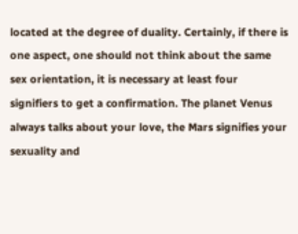located at the degree of duality. Certainly, if there is one aspect, one should not think about the same sex orientation, it is necessary at least four signifiers to get a confirmation. The planet Venus always talks about your love, the Mars signifies your sexuality and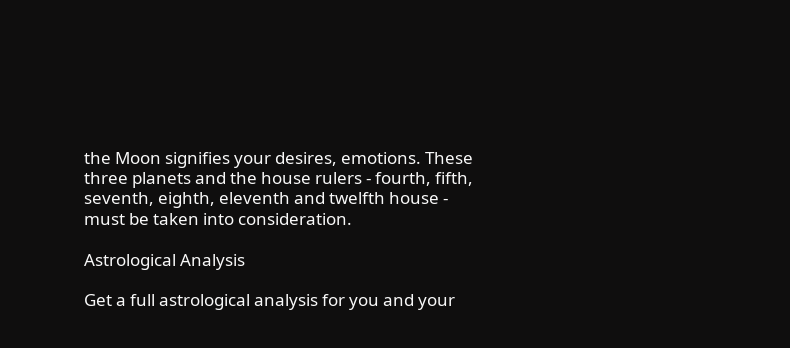the Moon signifies your desires, emotions. These three planets and the house rulers - fourth, fifth, seventh, eighth, eleventh and twelfth house - must be taken into consideration.

Astrological Analysis

Get a full astrological analysis for you and your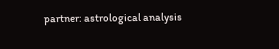partner: astrological analysis